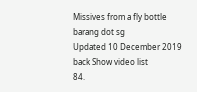Missives from a fly bottle
barang dot sg
Updated 10 December 2019
back Show video list
84.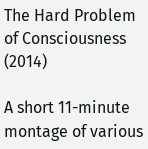The Hard Problem of Consciousness (2014)

A short 11-minute montage of various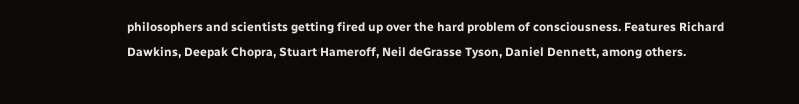philosophers and scientists getting fired up over the hard problem of consciousness. Features Richard Dawkins, Deepak Chopra, Stuart Hameroff, Neil deGrasse Tyson, Daniel Dennett, among others.